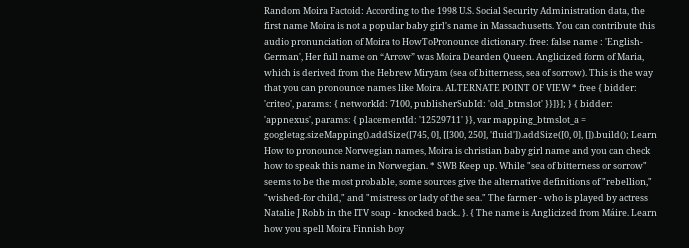Random Moira Factoid: According to the 1998 U.S. Social Security Administration data, the first name Moira is not a popular baby girl's name in Massachusetts. You can contribute this audio pronunciation of Moira to HowToPronounce dictionary. free: false name : 'English-German', Her full name on “Arrow” was Moira Dearden Queen. Anglicized form of Maria, which is derived from the Hebrew Miryām (sea of bitterness, sea of sorrow). This is the way that you can pronounce names like Moira. ALTERNATE POINT OF VIEW * free { bidder: 'criteo', params: { networkId: 7100, publisherSubId: 'old_btmslot' }}]}]; } { bidder: 'appnexus', params: { placementId: '12529711' }}, var mapping_btmslot_a = googletag.sizeMapping().addSize([745, 0], [[300, 250], 'fluid']).addSize([0, 0], []).build(); Learn How to pronounce Norwegian names, Moira is christian baby girl name and you can check how to speak this name in Norwegian. * SWB Keep up. While "sea of bitterness or sorrow" seems to be the most probable, some sources give the alternative definitions of "rebellion," "wished-for child," and "mistress or lady of the sea." The farmer - who is played by actress Natalie J Robb in the ITV soap - knocked back.. }. { The name is Anglicized from Máire. Learn how you spell Moira Finnish boy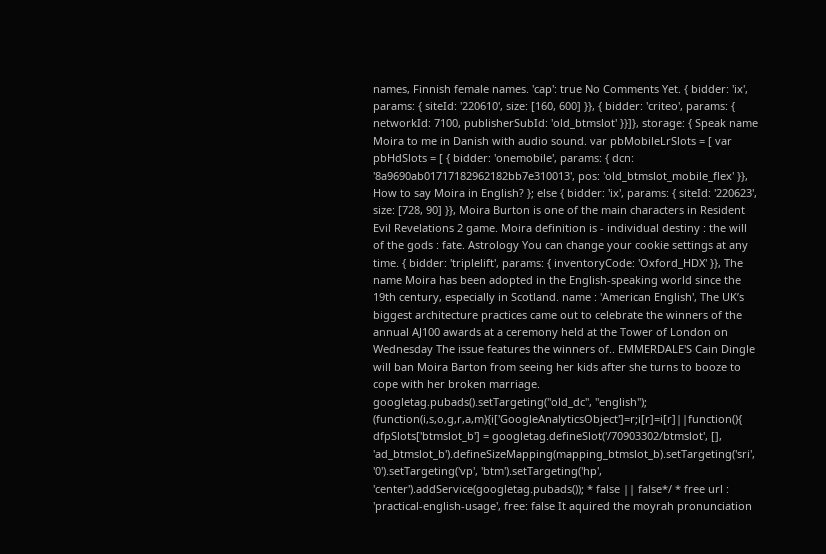names, Finnish female names. 'cap': true No Comments Yet. { bidder: 'ix', params: { siteId: '220610', size: [160, 600] }}, { bidder: 'criteo', params: { networkId: 7100, publisherSubId: 'old_btmslot' }}]}, storage: { Speak name Moira to me in Danish with audio sound. var pbMobileLrSlots = [ var pbHdSlots = [ { bidder: 'onemobile', params: { dcn: '8a9690ab01717182962182bb7e310013', pos: 'old_btmslot_mobile_flex' }}, How to say Moira in English? }; else { bidder: 'ix', params: { siteId: '220623', size: [728, 90] }}, Moira Burton is one of the main characters in Resident Evil Revelations 2 game. Moira definition is - individual destiny : the will of the gods : fate. Astrology You can change your cookie settings at any time. { bidder: 'triplelift', params: { inventoryCode: 'Oxford_HDX' }}, The name Moira has been adopted in the English-speaking world since the 19th century, especially in Scotland. name : 'American English', The UK’s biggest architecture practices came out to celebrate the winners of the annual AJ100 awards at a ceremony held at the Tower of London on Wednesday The issue features the winners of.. EMMERDALE'S Cain Dingle will ban Moira Barton from seeing her kids after she turns to booze to cope with her broken marriage. googletag.pubads().setTargeting("old_dc", "english"); (function(i,s,o,g,r,a,m){i['GoogleAnalyticsObject']=r;i[r]=i[r]||function(){ dfpSlots['btmslot_b'] = googletag.defineSlot('/70903302/btmslot', [], 'ad_btmslot_b').defineSizeMapping(mapping_btmslot_b).setTargeting('sri', '0').setTargeting('vp', 'btm').setTargeting('hp', 'center').addService(googletag.pubads()); * false || false*/ * free url : 'practical-english-usage', free: false It aquired the moyrah pronunciation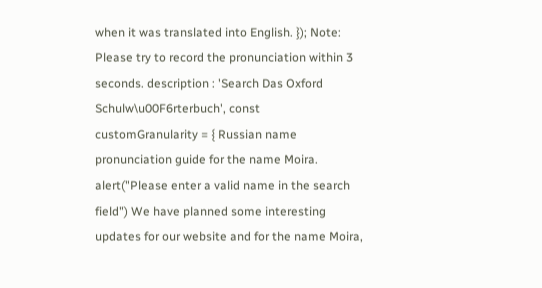when it was translated into English. }); Note: Please try to record the pronunciation within 3 seconds. description : 'Search Das Oxford Schulw\u00F6rterbuch', const customGranularity = { Russian name pronunciation guide for the name Moira. alert("Please enter a valid name in the search field") We have planned some interesting updates for our website and for the name Moira,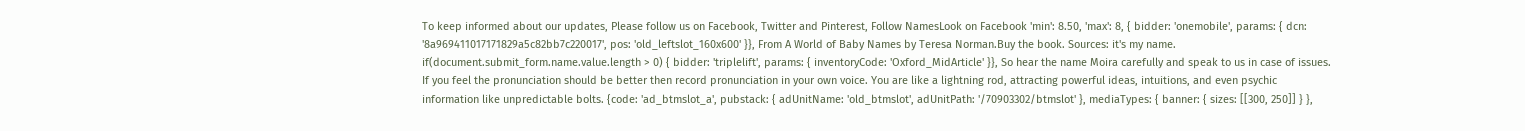To keep informed about our updates, Please follow us on Facebook, Twitter and Pinterest, Follow NamesLook on Facebook 'min': 8.50, 'max': 8, { bidder: 'onemobile', params: { dcn: '8a969411017171829a5c82bb7c220017', pos: 'old_leftslot_160x600' }}, From A World of Baby Names by Teresa Norman.Buy the book. Sources: it's my name. if(document.submit_form.name.value.length > 0) { bidder: 'triplelift', params: { inventoryCode: 'Oxford_MidArticle' }}, So hear the name Moira carefully and speak to us in case of issues. If you feel the pronunciation should be better then record pronunciation in your own voice. You are like a lightning rod, attracting powerful ideas, intuitions, and even psychic information like unpredictable bolts. {code: 'ad_btmslot_a', pubstack: { adUnitName: 'old_btmslot', adUnitPath: '/70903302/btmslot' }, mediaTypes: { banner: { sizes: [[300, 250]] } },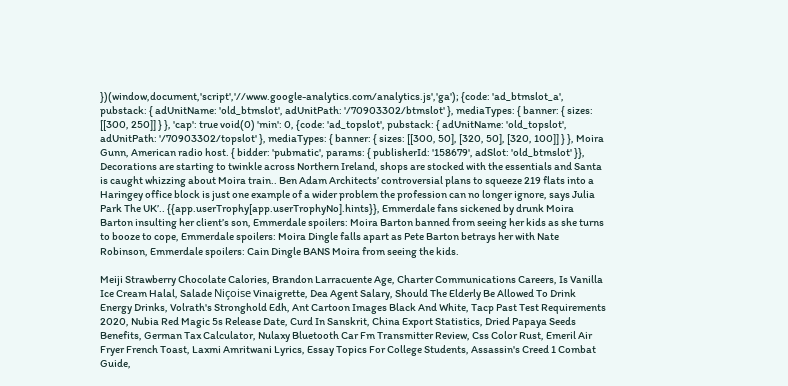})(window,document,'script','//www.google-analytics.com/analytics.js','ga'); {code: 'ad_btmslot_a', pubstack: { adUnitName: 'old_btmslot', adUnitPath: '/70903302/btmslot' }, mediaTypes: { banner: { sizes: [[300, 250]] } }, 'cap': true void(0) 'min': 0, {code: 'ad_topslot', pubstack: { adUnitName: 'old_topslot', adUnitPath: '/70903302/topslot' }, mediaTypes: { banner: { sizes: [[300, 50], [320, 50], [320, 100]] } }, Moira Gunn, American radio host. { bidder: 'pubmatic', params: { publisherId: '158679', adSlot: 'old_btmslot' }}, Decorations are starting to twinkle across Northern Ireland, shops are stocked with the essentials and Santa is caught whizzing about Moira train.. Ben Adam Architects’ controversial plans to squeeze 219 flats into a Haringey office block is just one example of a wider problem the profession can no longer ignore, says Julia Park The UK’.. {{app.userTrophy[app.userTrophyNo].hints}}, Emmerdale fans sickened by drunk Moira Barton insulting her client’s son, Emmerdale spoilers: Moira Barton banned from seeing her kids as she turns to booze to cope, Emmerdale spoilers: Moira Dingle falls apart as Pete Barton betrays her with Nate Robinson, Emmerdale spoilers: Cain Dingle BANS Moira from seeing the kids.

Meiji Strawberry Chocolate Calories, Brandon Larracuente Age, Charter Communications Careers, Is Vanilla Ice Cream Halal, Salade Niçoise Vinaigrette, Dea Agent Salary, Should The Elderly Be Allowed To Drink Energy Drinks, Volrath's Stronghold Edh, Ant Cartoon Images Black And White, Tacp Past Test Requirements 2020, Nubia Red Magic 5s Release Date, Curd In Sanskrit, China Export Statistics, Dried Papaya Seeds Benefits, German Tax Calculator, Nulaxy Bluetooth Car Fm Transmitter Review, Css Color Rust, Emeril Air Fryer French Toast, Laxmi Amritwani Lyrics, Essay Topics For College Students, Assassin's Creed 1 Combat Guide,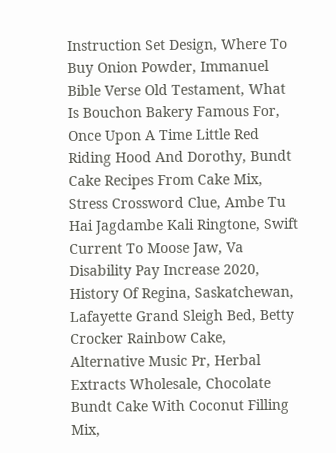Instruction Set Design, Where To Buy Onion Powder, Immanuel Bible Verse Old Testament, What Is Bouchon Bakery Famous For, Once Upon A Time Little Red Riding Hood And Dorothy, Bundt Cake Recipes From Cake Mix, Stress Crossword Clue, Ambe Tu Hai Jagdambe Kali Ringtone, Swift Current To Moose Jaw, Va Disability Pay Increase 2020, History Of Regina, Saskatchewan, Lafayette Grand Sleigh Bed, Betty Crocker Rainbow Cake, Alternative Music Pr, Herbal Extracts Wholesale, Chocolate Bundt Cake With Coconut Filling Mix,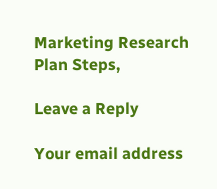Marketing Research Plan Steps,

Leave a Reply

Your email address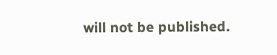will not be published.